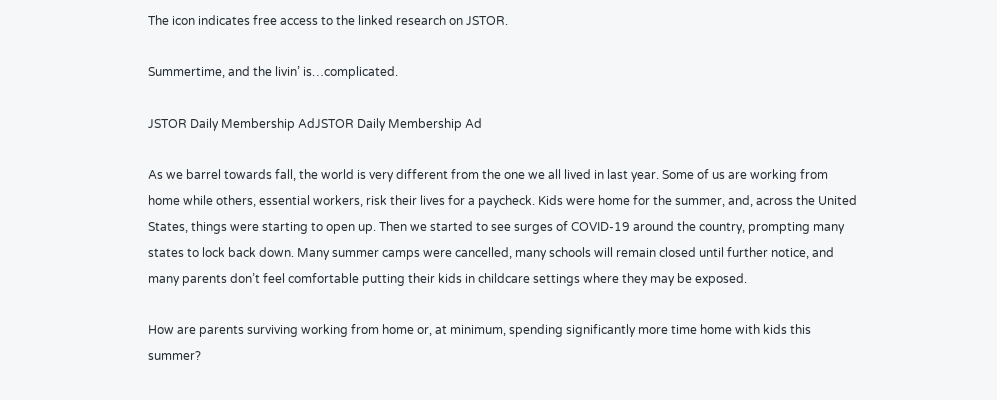The icon indicates free access to the linked research on JSTOR.

Summertime, and the livin’ is…complicated.

JSTOR Daily Membership AdJSTOR Daily Membership Ad

As we barrel towards fall, the world is very different from the one we all lived in last year. Some of us are working from home while others, essential workers, risk their lives for a paycheck. Kids were home for the summer, and, across the United States, things were starting to open up. Then we started to see surges of COVID-19 around the country, prompting many states to lock back down. Many summer camps were cancelled, many schools will remain closed until further notice, and many parents don’t feel comfortable putting their kids in childcare settings where they may be exposed.

How are parents surviving working from home or, at minimum, spending significantly more time home with kids this summer?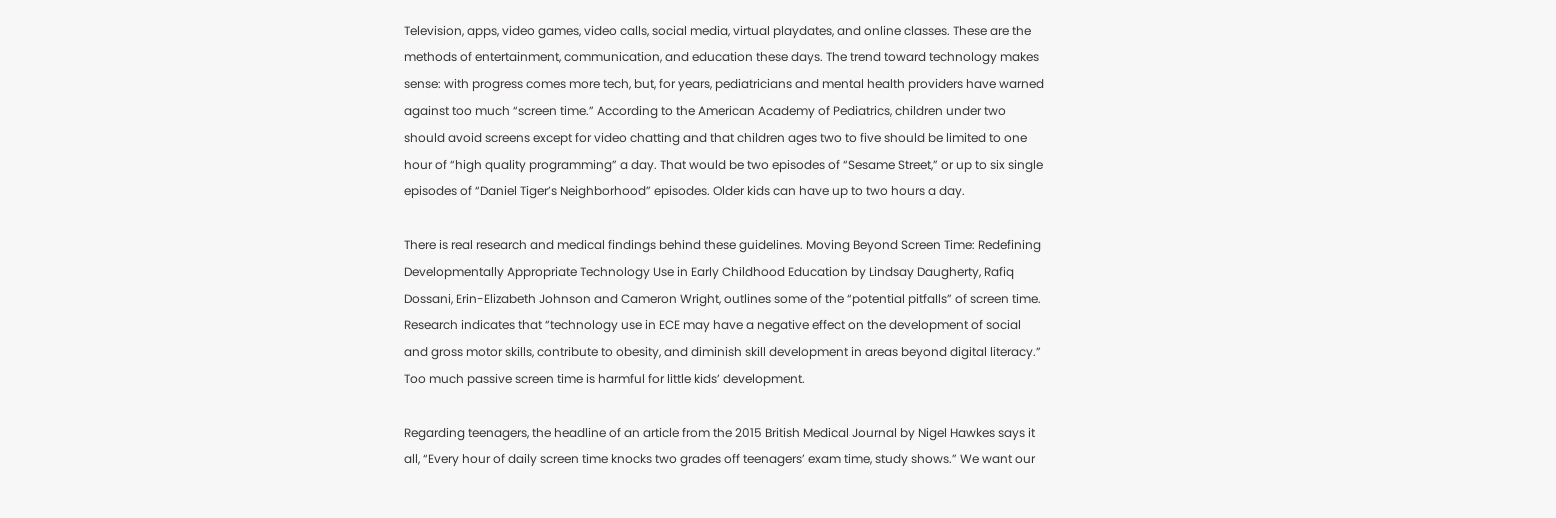Television, apps, video games, video calls, social media, virtual playdates, and online classes. These are the methods of entertainment, communication, and education these days. The trend toward technology makes sense: with progress comes more tech, but, for years, pediatricians and mental health providers have warned against too much “screen time.” According to the American Academy of Pediatrics, children under two should avoid screens except for video chatting and that children ages two to five should be limited to one hour of “high quality programming” a day. That would be two episodes of “Sesame Street,” or up to six single episodes of “Daniel Tiger’s Neighborhood” episodes. Older kids can have up to two hours a day.

There is real research and medical findings behind these guidelines. Moving Beyond Screen Time: Redefining Developmentally Appropriate Technology Use in Early Childhood Education by Lindsay Daugherty, Rafiq Dossani, Erin-Elizabeth Johnson and Cameron Wright, outlines some of the “potential pitfalls” of screen time. Research indicates that “technology use in ECE may have a negative effect on the development of social and gross motor skills, contribute to obesity, and diminish skill development in areas beyond digital literacy.” Too much passive screen time is harmful for little kids’ development.

Regarding teenagers, the headline of an article from the 2015 British Medical Journal by Nigel Hawkes says it all, “Every hour of daily screen time knocks two grades off teenagers’ exam time, study shows.” We want our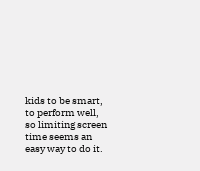kids to be smart, to perform well, so limiting screen time seems an easy way to do it.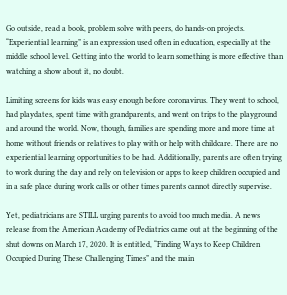Go outside, read a book, problem solve with peers, do hands-on projects. “Experiential learning” is an expression used often in education, especially at the middle school level. Getting into the world to learn something is more effective than watching a show about it, no doubt.

Limiting screens for kids was easy enough before coronavirus. They went to school, had playdates, spent time with grandparents, and went on trips to the playground and around the world. Now, though, families are spending more and more time at home without friends or relatives to play with or help with childcare. There are no experiential learning opportunities to be had. Additionally, parents are often trying to work during the day and rely on television or apps to keep children occupied and in a safe place during work calls or other times parents cannot directly supervise.

Yet, pediatricians are STILL urging parents to avoid too much media. A news release from the American Academy of Pediatrics came out at the beginning of the shut downs on March 17, 2020. It is entitled, “Finding Ways to Keep Children Occupied During These Challenging Times” and the main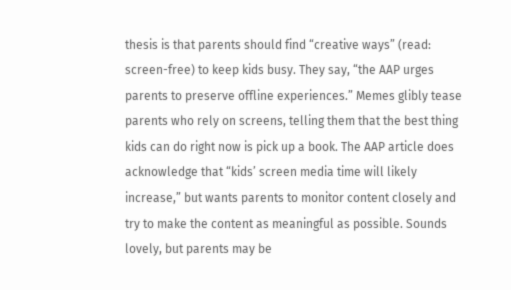thesis is that parents should find “creative ways” (read: screen-free) to keep kids busy. They say, “the AAP urges parents to preserve offline experiences.” Memes glibly tease parents who rely on screens, telling them that the best thing kids can do right now is pick up a book. The AAP article does acknowledge that “kids’ screen media time will likely increase,” but wants parents to monitor content closely and try to make the content as meaningful as possible. Sounds lovely, but parents may be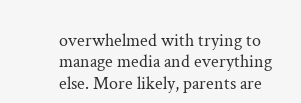overwhelmed with trying to manage media and everything else. More likely, parents are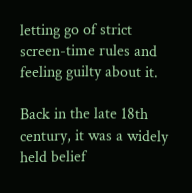letting go of strict screen-time rules and feeling guilty about it.

Back in the late 18th century, it was a widely held belief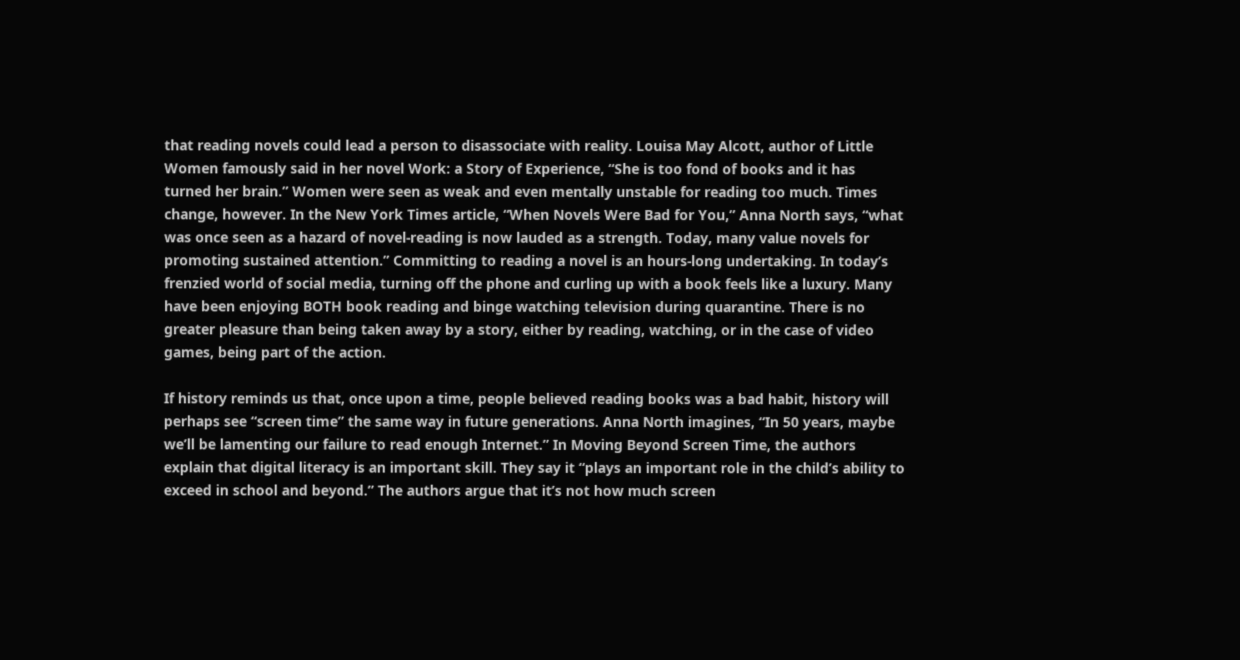that reading novels could lead a person to disassociate with reality. Louisa May Alcott, author of Little Women famously said in her novel Work: a Story of Experience, “She is too fond of books and it has turned her brain.” Women were seen as weak and even mentally unstable for reading too much. Times change, however. In the New York Times article, “When Novels Were Bad for You,” Anna North says, “what was once seen as a hazard of novel-reading is now lauded as a strength. Today, many value novels for promoting sustained attention.” Committing to reading a novel is an hours-long undertaking. In today’s frenzied world of social media, turning off the phone and curling up with a book feels like a luxury. Many have been enjoying BOTH book reading and binge watching television during quarantine. There is no greater pleasure than being taken away by a story, either by reading, watching, or in the case of video games, being part of the action.

If history reminds us that, once upon a time, people believed reading books was a bad habit, history will perhaps see “screen time” the same way in future generations. Anna North imagines, “In 50 years, maybe we’ll be lamenting our failure to read enough Internet.” In Moving Beyond Screen Time, the authors explain that digital literacy is an important skill. They say it “plays an important role in the child’s ability to exceed in school and beyond.” The authors argue that it’s not how much screen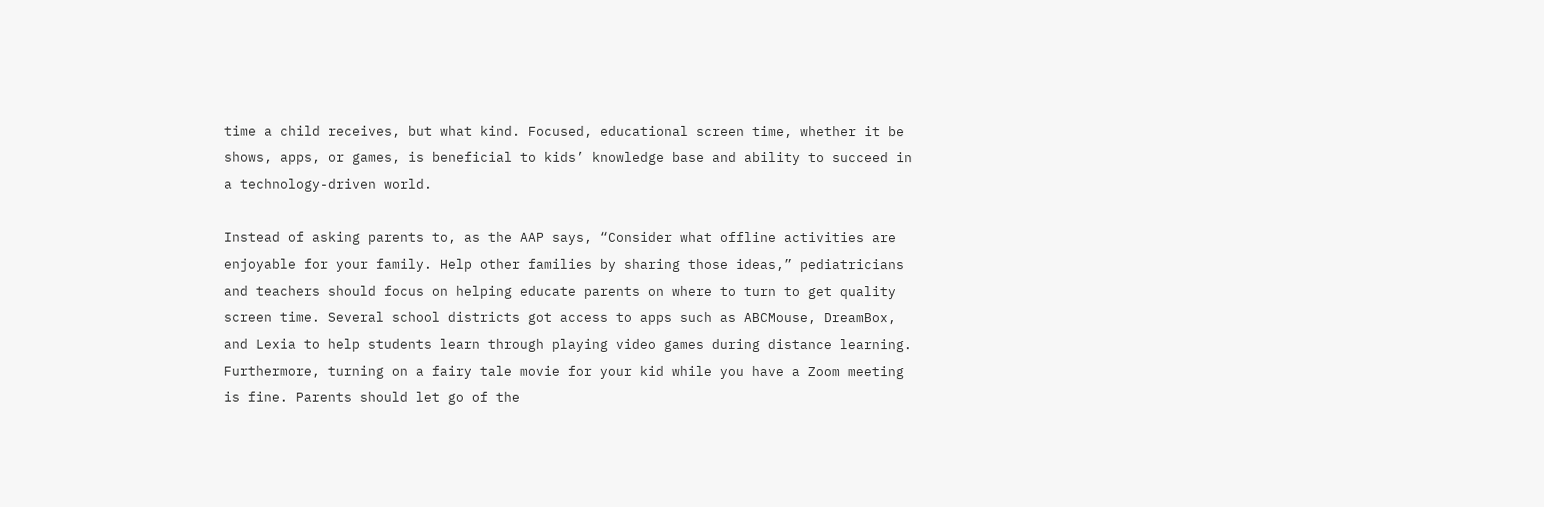time a child receives, but what kind. Focused, educational screen time, whether it be shows, apps, or games, is beneficial to kids’ knowledge base and ability to succeed in a technology-driven world.

Instead of asking parents to, as the AAP says, “Consider what offline activities are enjoyable for your family. Help other families by sharing those ideas,” pediatricians and teachers should focus on helping educate parents on where to turn to get quality screen time. Several school districts got access to apps such as ABCMouse, DreamBox, and Lexia to help students learn through playing video games during distance learning. Furthermore, turning on a fairy tale movie for your kid while you have a Zoom meeting is fine. Parents should let go of the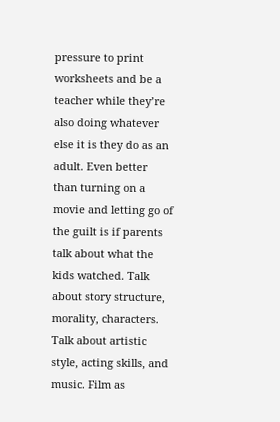pressure to print worksheets and be a teacher while they’re also doing whatever else it is they do as an adult. Even better than turning on a movie and letting go of the guilt is if parents talk about what the kids watched. Talk about story structure, morality, characters. Talk about artistic style, acting skills, and music. Film as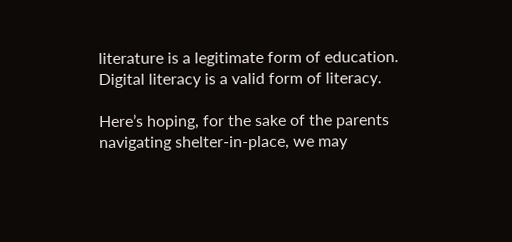literature is a legitimate form of education. Digital literacy is a valid form of literacy.

Here’s hoping, for the sake of the parents navigating shelter-in-place, we may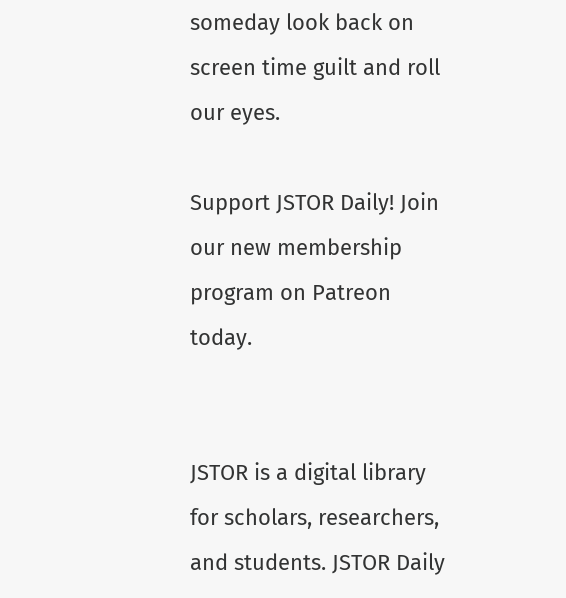someday look back on screen time guilt and roll our eyes.

Support JSTOR Daily! Join our new membership program on Patreon today.


JSTOR is a digital library for scholars, researchers, and students. JSTOR Daily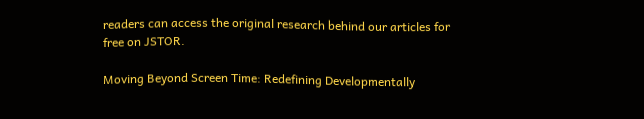readers can access the original research behind our articles for free on JSTOR.

Moving Beyond Screen Time: Redefining Developmentally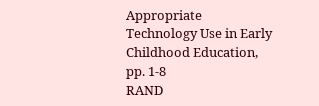Appropriate Technology Use in Early Childhood Education, pp. 1-8
RAND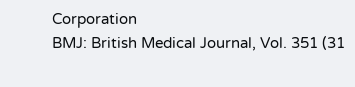Corporation
BMJ: British Medical Journal, Vol. 351 (31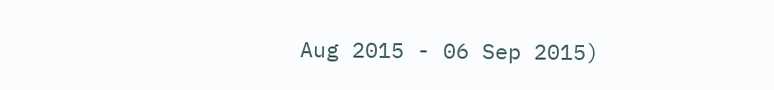Aug 2015 - 06 Sep 2015)